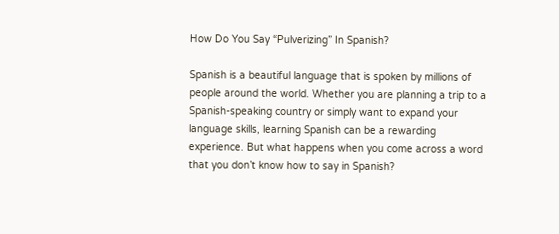How Do You Say “Pulverizing” In Spanish?

Spanish is a beautiful language that is spoken by millions of people around the world. Whether you are planning a trip to a Spanish-speaking country or simply want to expand your language skills, learning Spanish can be a rewarding experience. But what happens when you come across a word that you don’t know how to say in Spanish?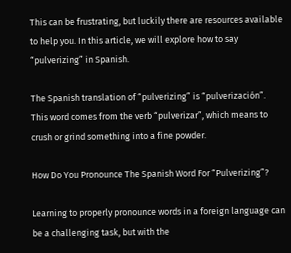This can be frustrating, but luckily there are resources available to help you. In this article, we will explore how to say “pulverizing” in Spanish.

The Spanish translation of “pulverizing” is “pulverización”. This word comes from the verb “pulverizar”, which means to crush or grind something into a fine powder.

How Do You Pronounce The Spanish Word For “Pulverizing”?

Learning to properly pronounce words in a foreign language can be a challenging task, but with the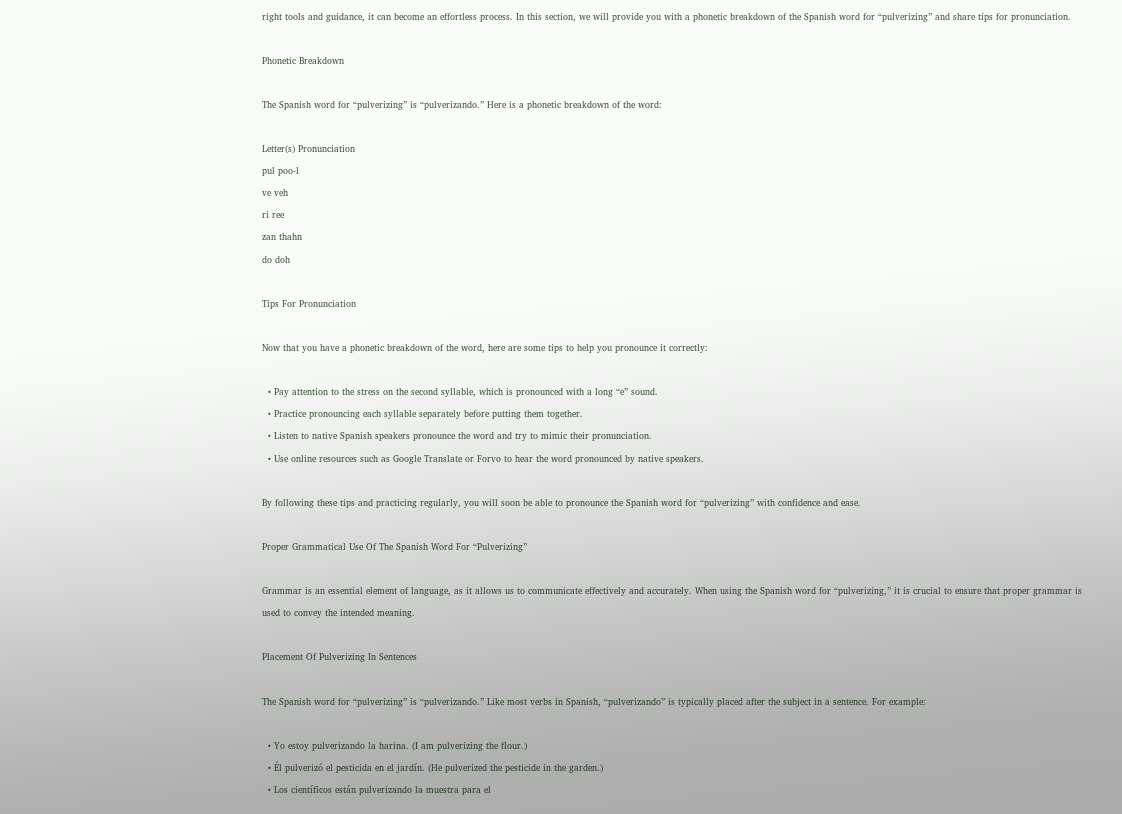right tools and guidance, it can become an effortless process. In this section, we will provide you with a phonetic breakdown of the Spanish word for “pulverizing” and share tips for pronunciation.

Phonetic Breakdown

The Spanish word for “pulverizing” is “pulverizando.” Here is a phonetic breakdown of the word:

Letter(s) Pronunciation
pul poo-l
ve veh
ri ree
zan thahn
do doh

Tips For Pronunciation

Now that you have a phonetic breakdown of the word, here are some tips to help you pronounce it correctly:

  • Pay attention to the stress on the second syllable, which is pronounced with a long “e” sound.
  • Practice pronouncing each syllable separately before putting them together.
  • Listen to native Spanish speakers pronounce the word and try to mimic their pronunciation.
  • Use online resources such as Google Translate or Forvo to hear the word pronounced by native speakers.

By following these tips and practicing regularly, you will soon be able to pronounce the Spanish word for “pulverizing” with confidence and ease.

Proper Grammatical Use Of The Spanish Word For “Pulverizing”

Grammar is an essential element of language, as it allows us to communicate effectively and accurately. When using the Spanish word for “pulverizing,” it is crucial to ensure that proper grammar is used to convey the intended meaning.

Placement Of Pulverizing In Sentences

The Spanish word for “pulverizing” is “pulverizando.” Like most verbs in Spanish, “pulverizando” is typically placed after the subject in a sentence. For example:

  • Yo estoy pulverizando la harina. (I am pulverizing the flour.)
  • Él pulverizó el pesticida en el jardín. (He pulverized the pesticide in the garden.)
  • Los científicos están pulverizando la muestra para el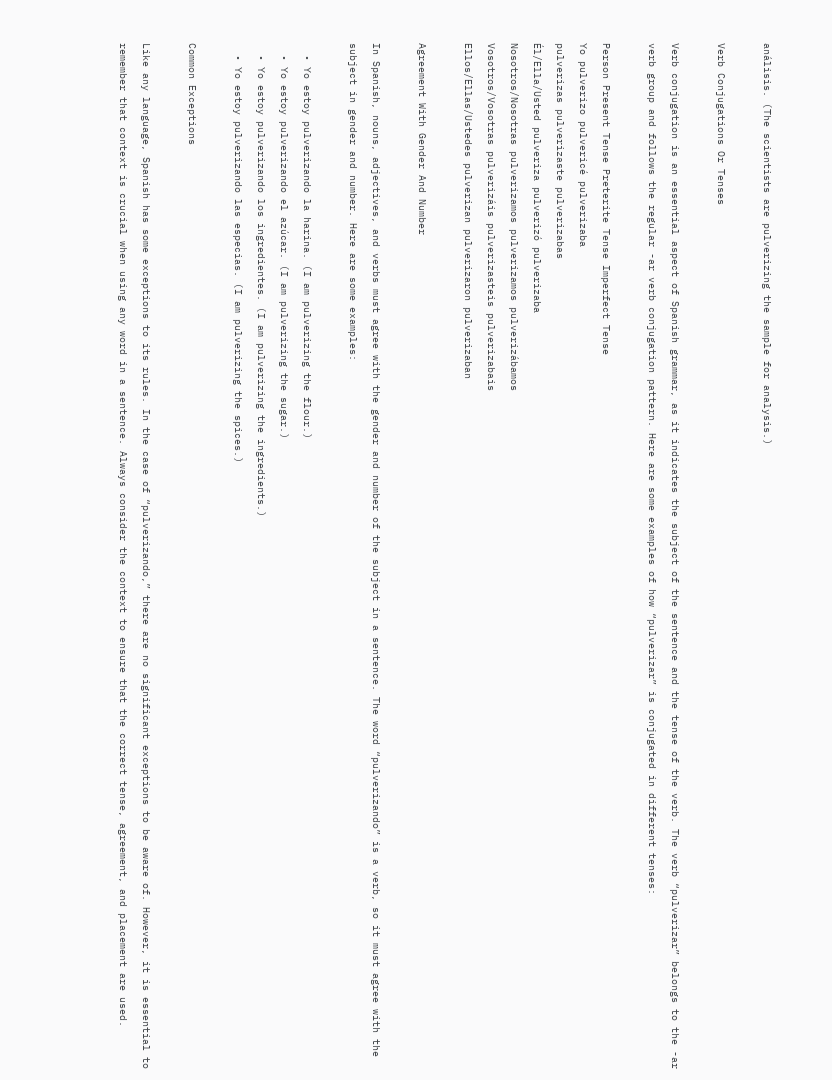análisis. (The scientists are pulverizing the sample for analysis.)

Verb Conjugations Or Tenses

Verb conjugation is an essential aspect of Spanish grammar, as it indicates the subject of the sentence and the tense of the verb. The verb “pulverizar” belongs to the -ar verb group and follows the regular -ar verb conjugation pattern. Here are some examples of how “pulverizar” is conjugated in different tenses:

Person Present Tense Preterite Tense Imperfect Tense
Yo pulverizo pulvericé pulverizaba
pulverizas pulverizaste pulverizabas
Él/Ella/Usted pulveriza pulverizó pulverizaba
Nosotros/Nosotras pulverizamos pulverizamos pulverizábamos
Vosotros/Vosotras pulverizáis pulverizasteis pulverizabais
Ellos/Ellas/Ustedes pulverizan pulverizaron pulverizaban

Agreement With Gender And Number

In Spanish, nouns, adjectives, and verbs must agree with the gender and number of the subject in a sentence. The word “pulverizando” is a verb, so it must agree with the subject in gender and number. Here are some examples:

  • Yo estoy pulverizando la harina. (I am pulverizing the flour.)
  • Yo estoy pulverizando el azúcar. (I am pulverizing the sugar.)
  • Yo estoy pulverizando los ingredientes. (I am pulverizing the ingredients.)
  • Yo estoy pulverizando las especias. (I am pulverizing the spices.)

Common Exceptions

Like any language, Spanish has some exceptions to its rules. In the case of “pulverizando,” there are no significant exceptions to be aware of. However, it is essential to remember that context is crucial when using any word in a sentence. Always consider the context to ensure that the correct tense, agreement, and placement are used.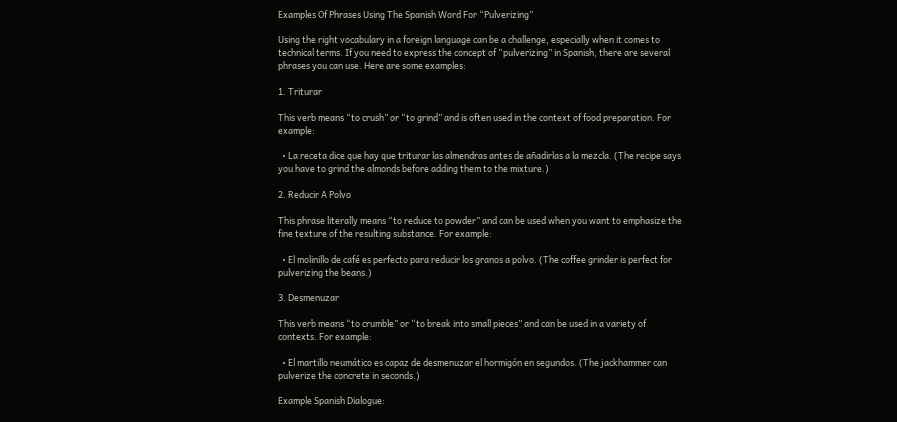Examples Of Phrases Using The Spanish Word For “Pulverizing”

Using the right vocabulary in a foreign language can be a challenge, especially when it comes to technical terms. If you need to express the concept of “pulverizing” in Spanish, there are several phrases you can use. Here are some examples:

1. Triturar

This verb means “to crush” or “to grind” and is often used in the context of food preparation. For example:

  • La receta dice que hay que triturar las almendras antes de añadirlas a la mezcla. (The recipe says you have to grind the almonds before adding them to the mixture.)

2. Reducir A Polvo

This phrase literally means “to reduce to powder” and can be used when you want to emphasize the fine texture of the resulting substance. For example:

  • El molinillo de café es perfecto para reducir los granos a polvo. (The coffee grinder is perfect for pulverizing the beans.)

3. Desmenuzar

This verb means “to crumble” or “to break into small pieces” and can be used in a variety of contexts. For example:

  • El martillo neumático es capaz de desmenuzar el hormigón en segundos. (The jackhammer can pulverize the concrete in seconds.)

Example Spanish Dialogue: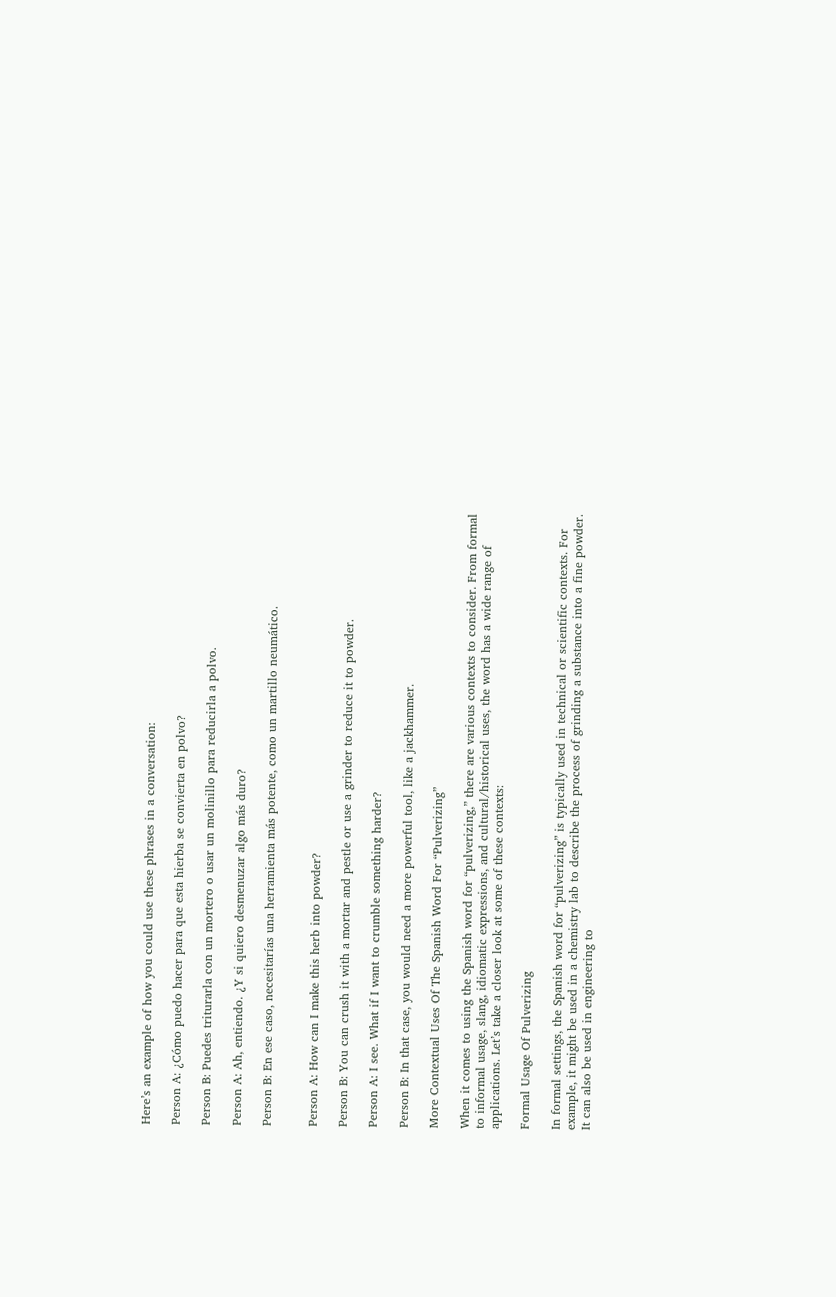Here’s an example of how you could use these phrases in a conversation:

Person A: ¿Cómo puedo hacer para que esta hierba se convierta en polvo?

Person B: Puedes triturarla con un mortero o usar un molinillo para reducirla a polvo.

Person A: Ah, entiendo. ¿Y si quiero desmenuzar algo más duro?

Person B: En ese caso, necesitarías una herramienta más potente, como un martillo neumático.


Person A: How can I make this herb into powder?

Person B: You can crush it with a mortar and pestle or use a grinder to reduce it to powder.

Person A: I see. What if I want to crumble something harder?

Person B: In that case, you would need a more powerful tool, like a jackhammer.

More Contextual Uses Of The Spanish Word For “Pulverizing”

When it comes to using the Spanish word for “pulverizing,” there are various contexts to consider. From formal to informal usage, slang, idiomatic expressions, and cultural/historical uses, the word has a wide range of applications. Let’s take a closer look at some of these contexts:

Formal Usage Of Pulverizing

In formal settings, the Spanish word for “pulverizing” is typically used in technical or scientific contexts. For example, it might be used in a chemistry lab to describe the process of grinding a substance into a fine powder. It can also be used in engineering to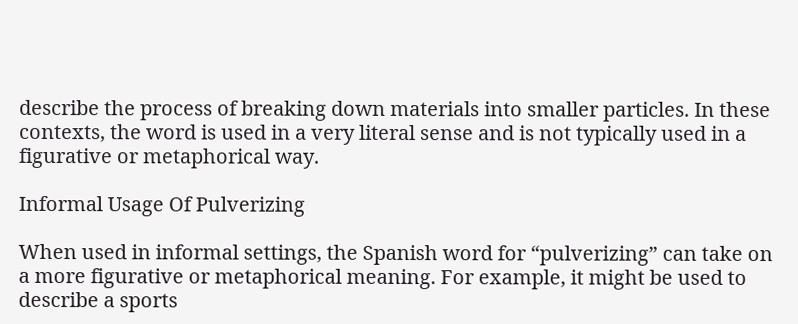describe the process of breaking down materials into smaller particles. In these contexts, the word is used in a very literal sense and is not typically used in a figurative or metaphorical way.

Informal Usage Of Pulverizing

When used in informal settings, the Spanish word for “pulverizing” can take on a more figurative or metaphorical meaning. For example, it might be used to describe a sports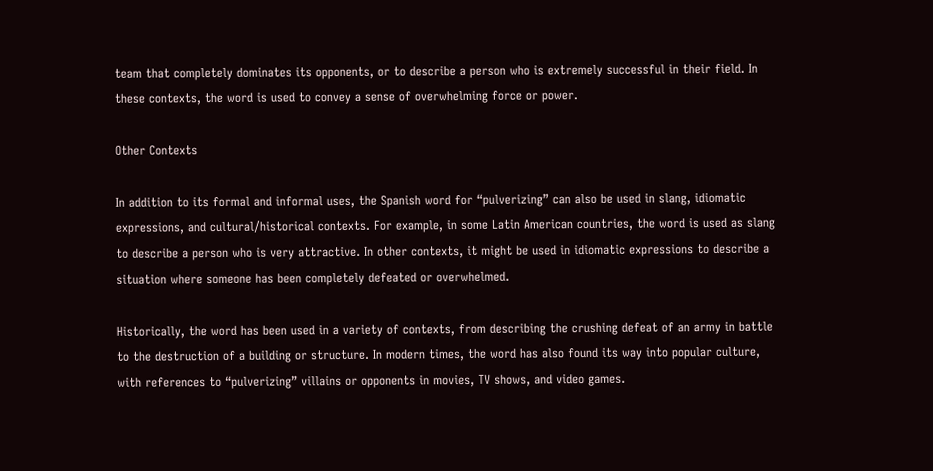team that completely dominates its opponents, or to describe a person who is extremely successful in their field. In these contexts, the word is used to convey a sense of overwhelming force or power.

Other Contexts

In addition to its formal and informal uses, the Spanish word for “pulverizing” can also be used in slang, idiomatic expressions, and cultural/historical contexts. For example, in some Latin American countries, the word is used as slang to describe a person who is very attractive. In other contexts, it might be used in idiomatic expressions to describe a situation where someone has been completely defeated or overwhelmed.

Historically, the word has been used in a variety of contexts, from describing the crushing defeat of an army in battle to the destruction of a building or structure. In modern times, the word has also found its way into popular culture, with references to “pulverizing” villains or opponents in movies, TV shows, and video games.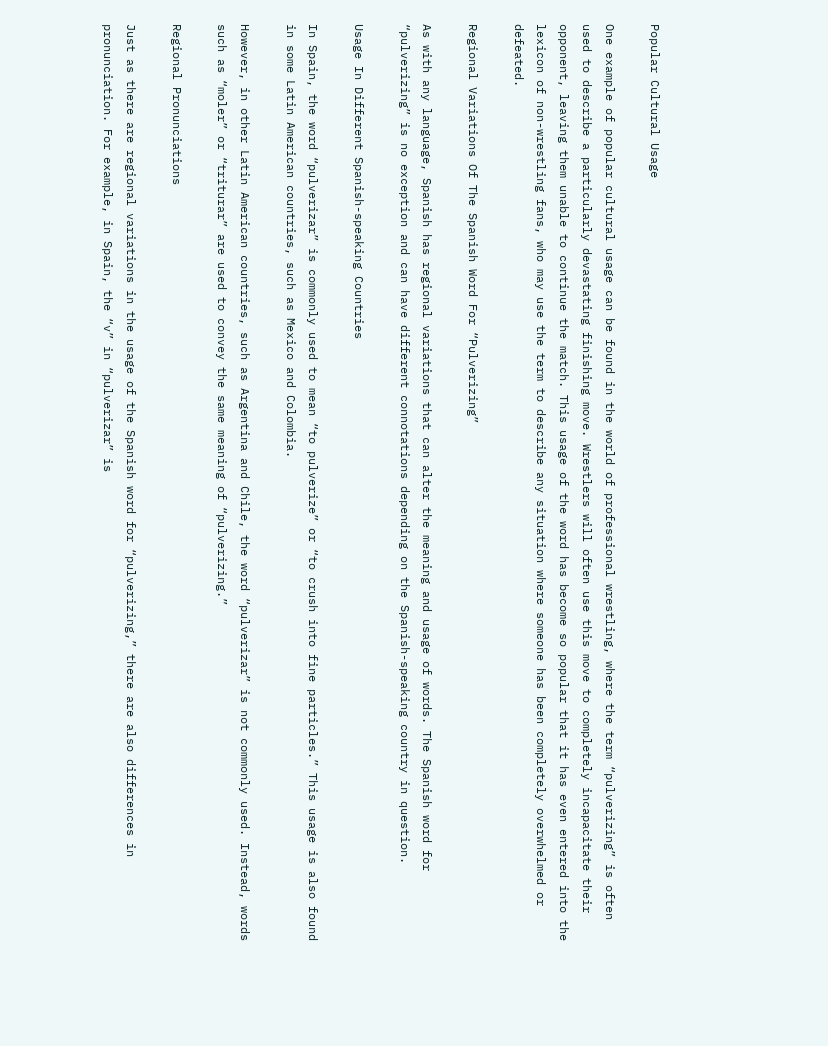Popular Cultural Usage

One example of popular cultural usage can be found in the world of professional wrestling, where the term “pulverizing” is often used to describe a particularly devastating finishing move. Wrestlers will often use this move to completely incapacitate their opponent, leaving them unable to continue the match. This usage of the word has become so popular that it has even entered into the lexicon of non-wrestling fans, who may use the term to describe any situation where someone has been completely overwhelmed or defeated.

Regional Variations Of The Spanish Word For “Pulverizing”

As with any language, Spanish has regional variations that can alter the meaning and usage of words. The Spanish word for “pulverizing” is no exception and can have different connotations depending on the Spanish-speaking country in question.

Usage In Different Spanish-speaking Countries

In Spain, the word “pulverizar” is commonly used to mean “to pulverize” or “to crush into fine particles.” This usage is also found in some Latin American countries, such as Mexico and Colombia.

However, in other Latin American countries, such as Argentina and Chile, the word “pulverizar” is not commonly used. Instead, words such as “moler” or “triturar” are used to convey the same meaning of “pulverizing.”

Regional Pronunciations

Just as there are regional variations in the usage of the Spanish word for “pulverizing,” there are also differences in pronunciation. For example, in Spain, the “v” in “pulverizar” is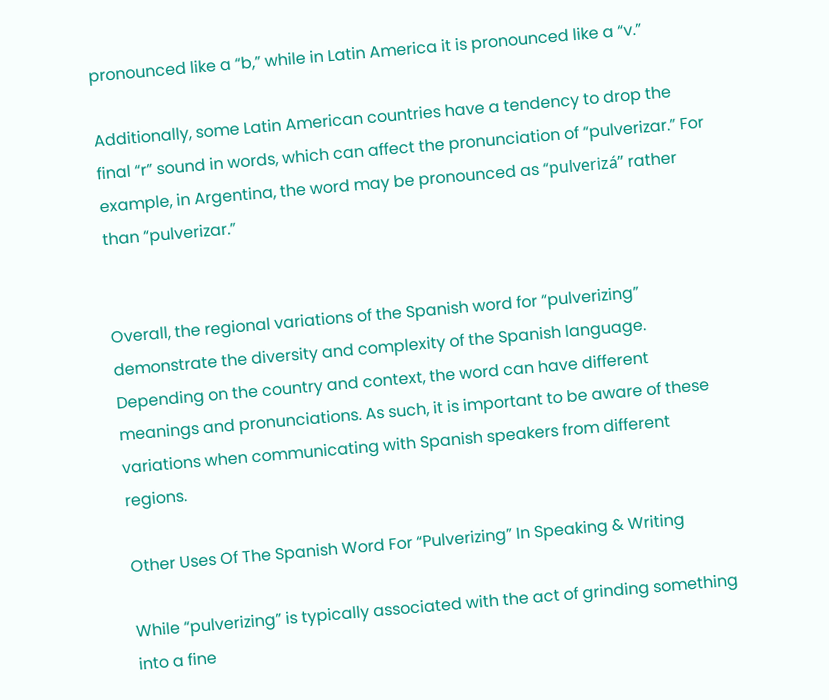pronounced like a “b,” while in Latin America it is pronounced like a “v.”

Additionally, some Latin American countries have a tendency to drop the final “r” sound in words, which can affect the pronunciation of “pulverizar.” For example, in Argentina, the word may be pronounced as “pulverizá” rather than “pulverizar.”


Overall, the regional variations of the Spanish word for “pulverizing” demonstrate the diversity and complexity of the Spanish language. Depending on the country and context, the word can have different meanings and pronunciations. As such, it is important to be aware of these variations when communicating with Spanish speakers from different regions.

Other Uses Of The Spanish Word For “Pulverizing” In Speaking & Writing

While “pulverizing” is typically associated with the act of grinding something into a fine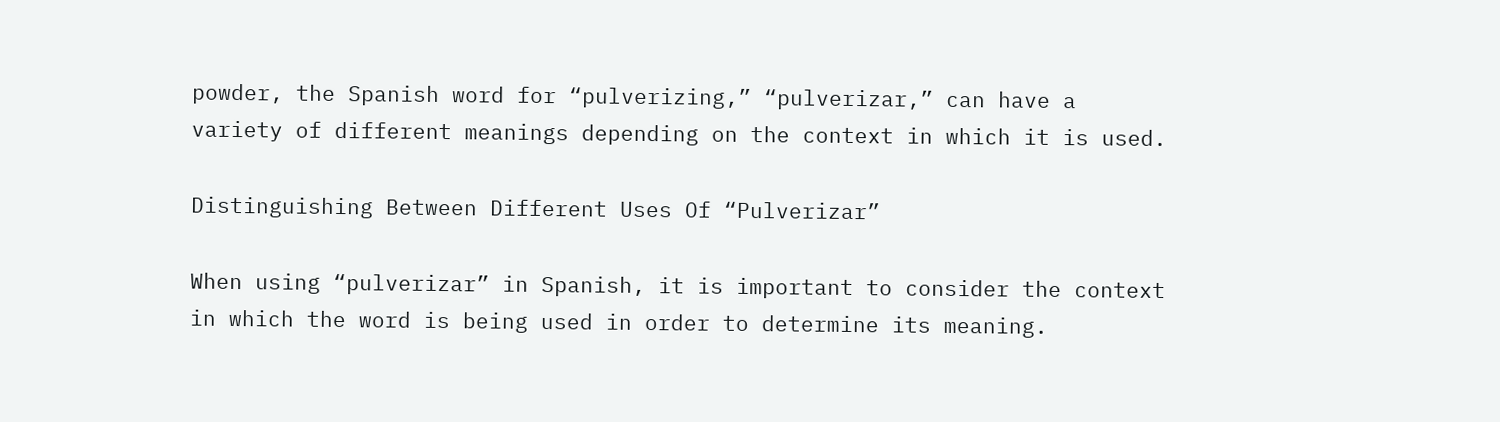powder, the Spanish word for “pulverizing,” “pulverizar,” can have a variety of different meanings depending on the context in which it is used.

Distinguishing Between Different Uses Of “Pulverizar”

When using “pulverizar” in Spanish, it is important to consider the context in which the word is being used in order to determine its meaning.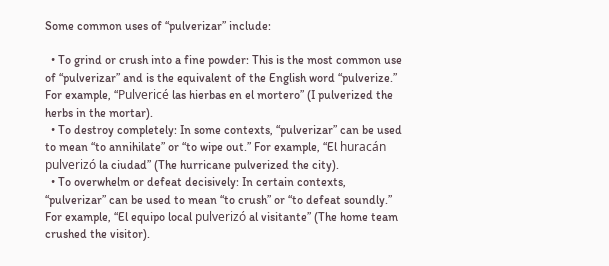Some common uses of “pulverizar” include:

  • To grind or crush into a fine powder: This is the most common use of “pulverizar” and is the equivalent of the English word “pulverize.” For example, “Pulvericé las hierbas en el mortero” (I pulverized the herbs in the mortar).
  • To destroy completely: In some contexts, “pulverizar” can be used to mean “to annihilate” or “to wipe out.” For example, “El huracán pulverizó la ciudad” (The hurricane pulverized the city).
  • To overwhelm or defeat decisively: In certain contexts, “pulverizar” can be used to mean “to crush” or “to defeat soundly.” For example, “El equipo local pulverizó al visitante” (The home team crushed the visitor).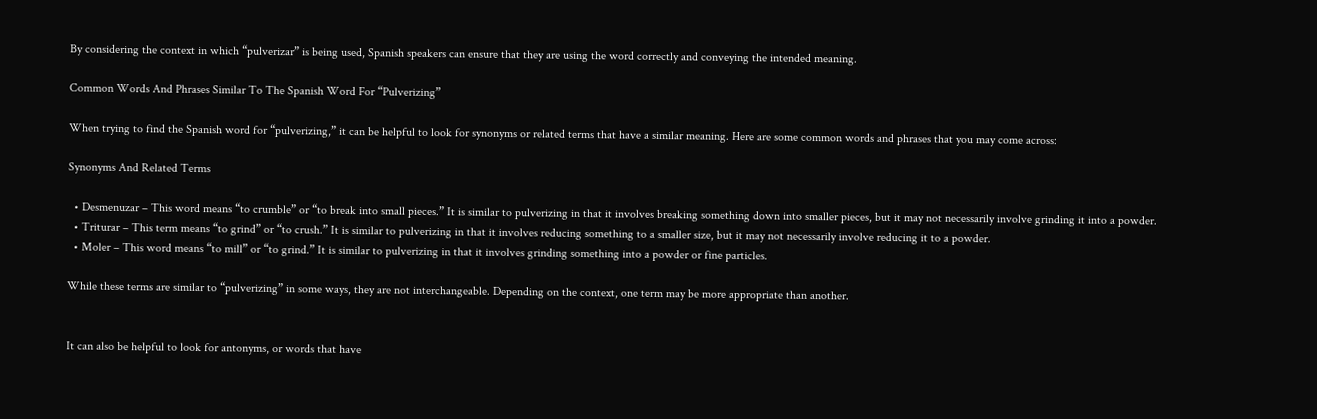By considering the context in which “pulverizar” is being used, Spanish speakers can ensure that they are using the word correctly and conveying the intended meaning.

Common Words And Phrases Similar To The Spanish Word For “Pulverizing”

When trying to find the Spanish word for “pulverizing,” it can be helpful to look for synonyms or related terms that have a similar meaning. Here are some common words and phrases that you may come across:

Synonyms And Related Terms

  • Desmenuzar – This word means “to crumble” or “to break into small pieces.” It is similar to pulverizing in that it involves breaking something down into smaller pieces, but it may not necessarily involve grinding it into a powder.
  • Triturar – This term means “to grind” or “to crush.” It is similar to pulverizing in that it involves reducing something to a smaller size, but it may not necessarily involve reducing it to a powder.
  • Moler – This word means “to mill” or “to grind.” It is similar to pulverizing in that it involves grinding something into a powder or fine particles.

While these terms are similar to “pulverizing” in some ways, they are not interchangeable. Depending on the context, one term may be more appropriate than another.


It can also be helpful to look for antonyms, or words that have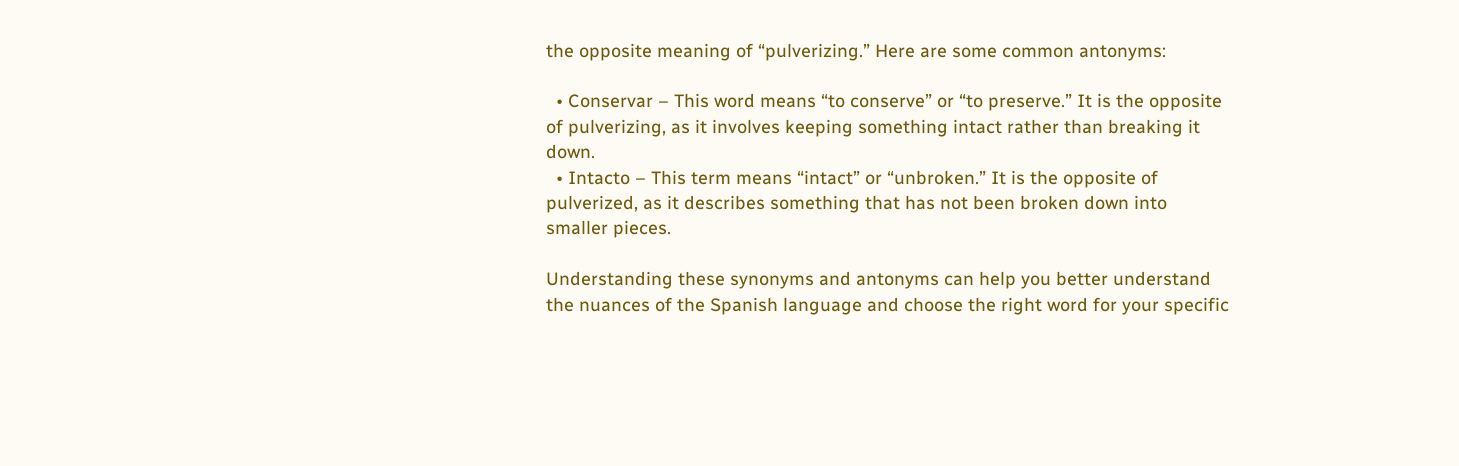the opposite meaning of “pulverizing.” Here are some common antonyms:

  • Conservar – This word means “to conserve” or “to preserve.” It is the opposite of pulverizing, as it involves keeping something intact rather than breaking it down.
  • Intacto – This term means “intact” or “unbroken.” It is the opposite of pulverized, as it describes something that has not been broken down into smaller pieces.

Understanding these synonyms and antonyms can help you better understand the nuances of the Spanish language and choose the right word for your specific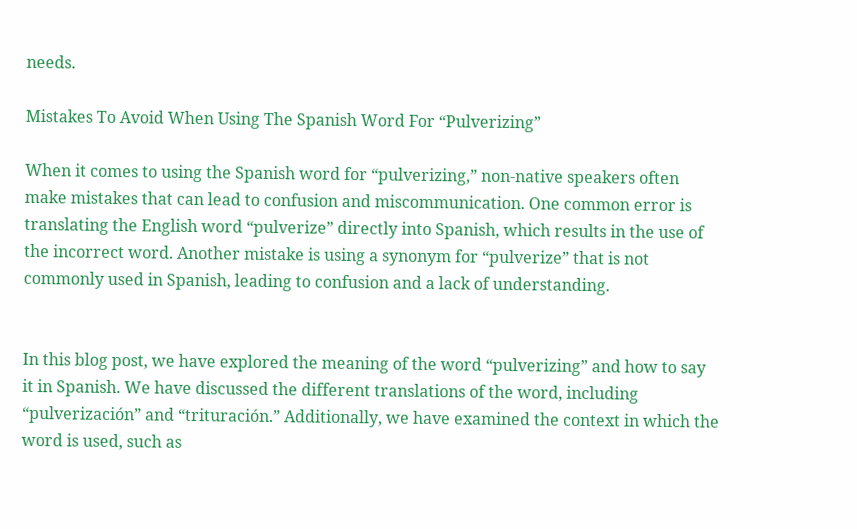needs.

Mistakes To Avoid When Using The Spanish Word For “Pulverizing”

When it comes to using the Spanish word for “pulverizing,” non-native speakers often make mistakes that can lead to confusion and miscommunication. One common error is translating the English word “pulverize” directly into Spanish, which results in the use of the incorrect word. Another mistake is using a synonym for “pulverize” that is not commonly used in Spanish, leading to confusion and a lack of understanding.


In this blog post, we have explored the meaning of the word “pulverizing” and how to say it in Spanish. We have discussed the different translations of the word, including “pulverización” and “trituración.” Additionally, we have examined the context in which the word is used, such as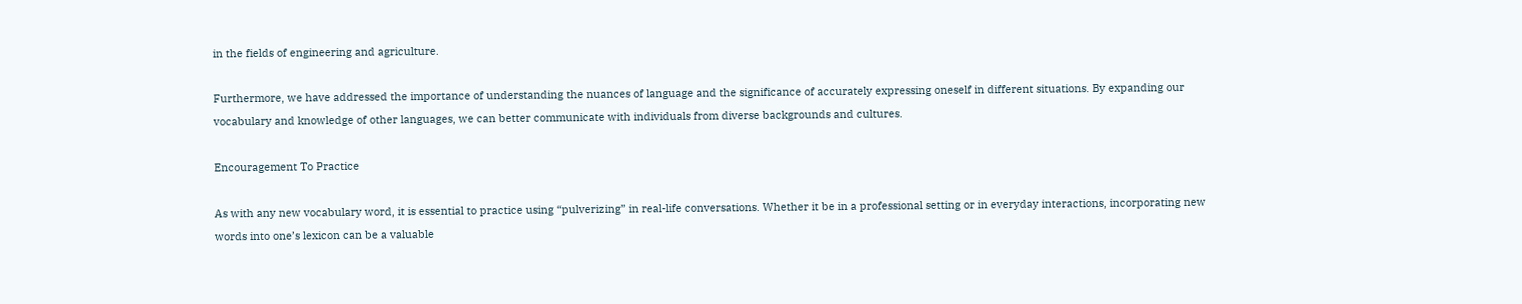in the fields of engineering and agriculture.

Furthermore, we have addressed the importance of understanding the nuances of language and the significance of accurately expressing oneself in different situations. By expanding our vocabulary and knowledge of other languages, we can better communicate with individuals from diverse backgrounds and cultures.

Encouragement To Practice

As with any new vocabulary word, it is essential to practice using “pulverizing” in real-life conversations. Whether it be in a professional setting or in everyday interactions, incorporating new words into one’s lexicon can be a valuable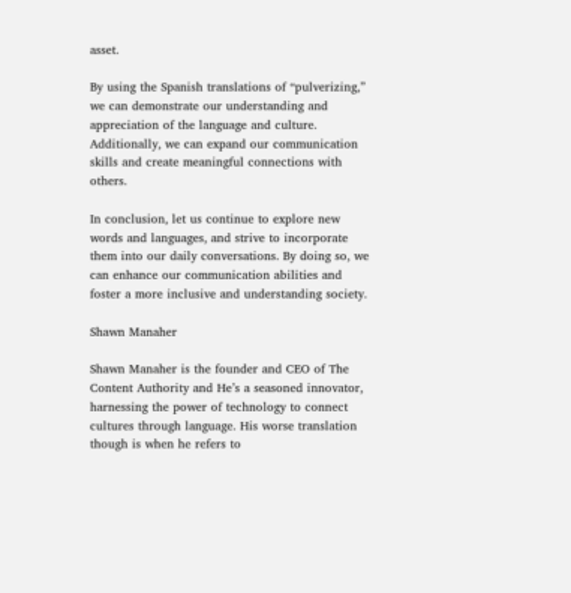asset.

By using the Spanish translations of “pulverizing,” we can demonstrate our understanding and appreciation of the language and culture. Additionally, we can expand our communication skills and create meaningful connections with others.

In conclusion, let us continue to explore new words and languages, and strive to incorporate them into our daily conversations. By doing so, we can enhance our communication abilities and foster a more inclusive and understanding society.

Shawn Manaher

Shawn Manaher is the founder and CEO of The Content Authority and He’s a seasoned innovator, harnessing the power of technology to connect cultures through language. His worse translation though is when he refers to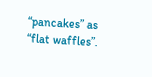“pancakes” as “flat waffles”.